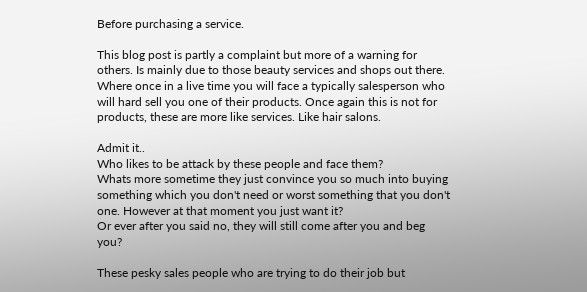Before purchasing a service.

This blog post is partly a complaint but more of a warning for others. Is mainly due to those beauty services and shops out there. Where once in a live time you will face a typically salesperson who will hard sell you one of their products. Once again this is not for products, these are more like services. Like hair salons.

Admit it..
Who likes to be attack by these people and face them?
Whats more sometime they just convince you so much into buying something which you don't need or worst something that you don't one. However at that moment you just want it?
Or ever after you said no, they will still come after you and beg you?

These pesky sales people who are trying to do their job but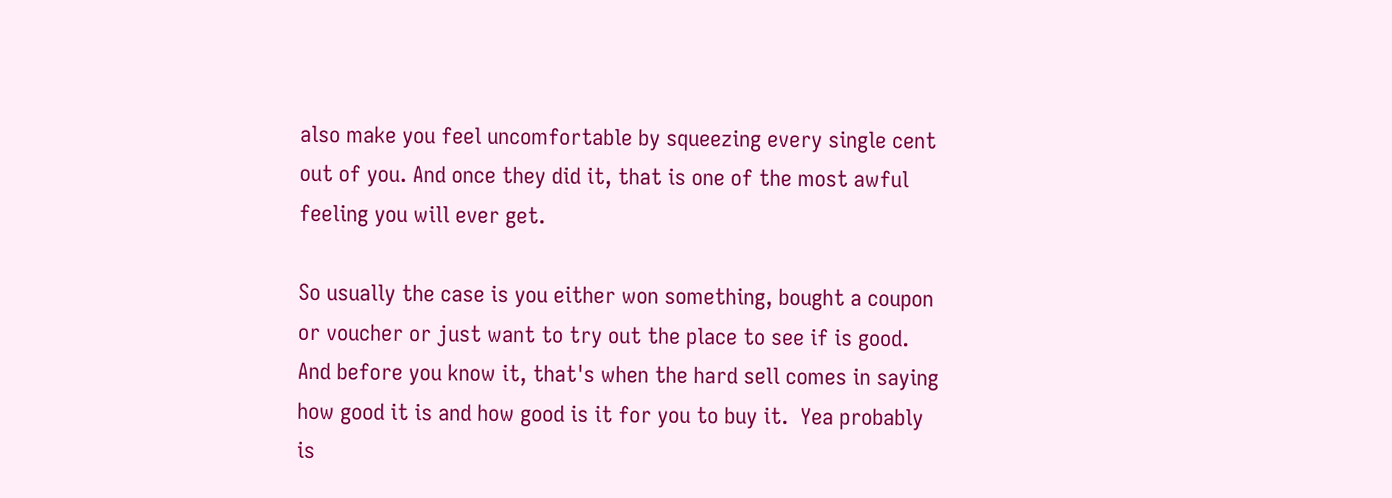also make you feel uncomfortable by squeezing every single cent out of you. And once they did it, that is one of the most awful feeling you will ever get.

So usually the case is you either won something, bought a coupon or voucher or just want to try out the place to see if is good. And before you know it, that's when the hard sell comes in saying how good it is and how good is it for you to buy it.  Yea probably is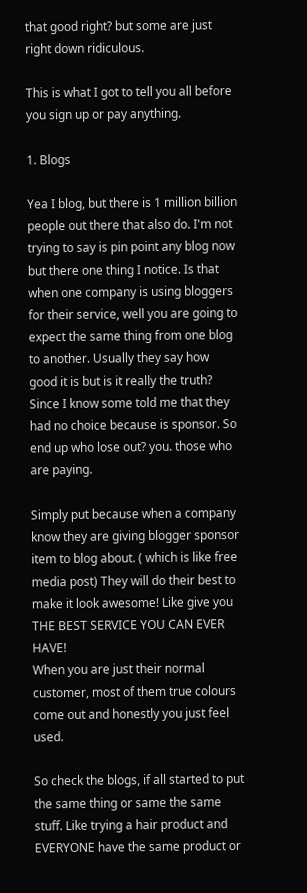that good right? but some are just right down ridiculous.

This is what I got to tell you all before you sign up or pay anything.

1. Blogs

Yea I blog, but there is 1 million billion people out there that also do. I'm not trying to say is pin point any blog now but there one thing I notice. Is that when one company is using bloggers for their service, well you are going to expect the same thing from one blog to another. Usually they say how good it is but is it really the truth? Since I know some told me that they had no choice because is sponsor. So end up who lose out? you. those who are paying.

Simply put because when a company know they are giving blogger sponsor item to blog about. ( which is like free media post) They will do their best to make it look awesome! Like give you THE BEST SERVICE YOU CAN EVER HAVE!
When you are just their normal customer, most of them true colours come out and honestly you just feel used.

So check the blogs, if all started to put the same thing or same the same stuff. Like trying a hair product and EVERYONE have the same product or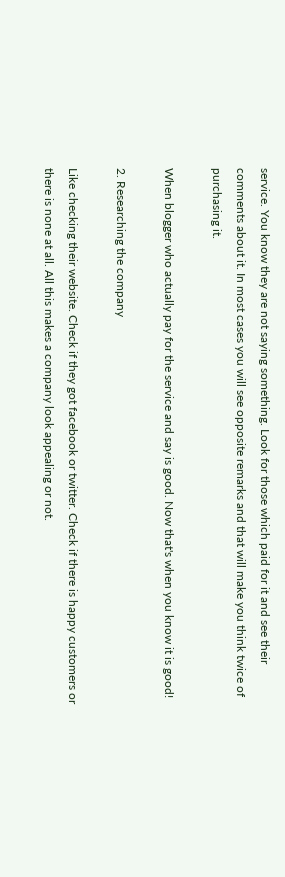service. You know they are not saying something. Look for those which paid for it and see their comments about it. In most cases you will see opposite remarks and that will make you think twice of purchasing it.

When blogger who actually pay for the service and say is good. Now that's when you know it is good!

2. Researching the company

Like checking their website. Check if they got facebook or twitter. Check if there is happy customers or there is none at all. All this makes a company look appealing or not.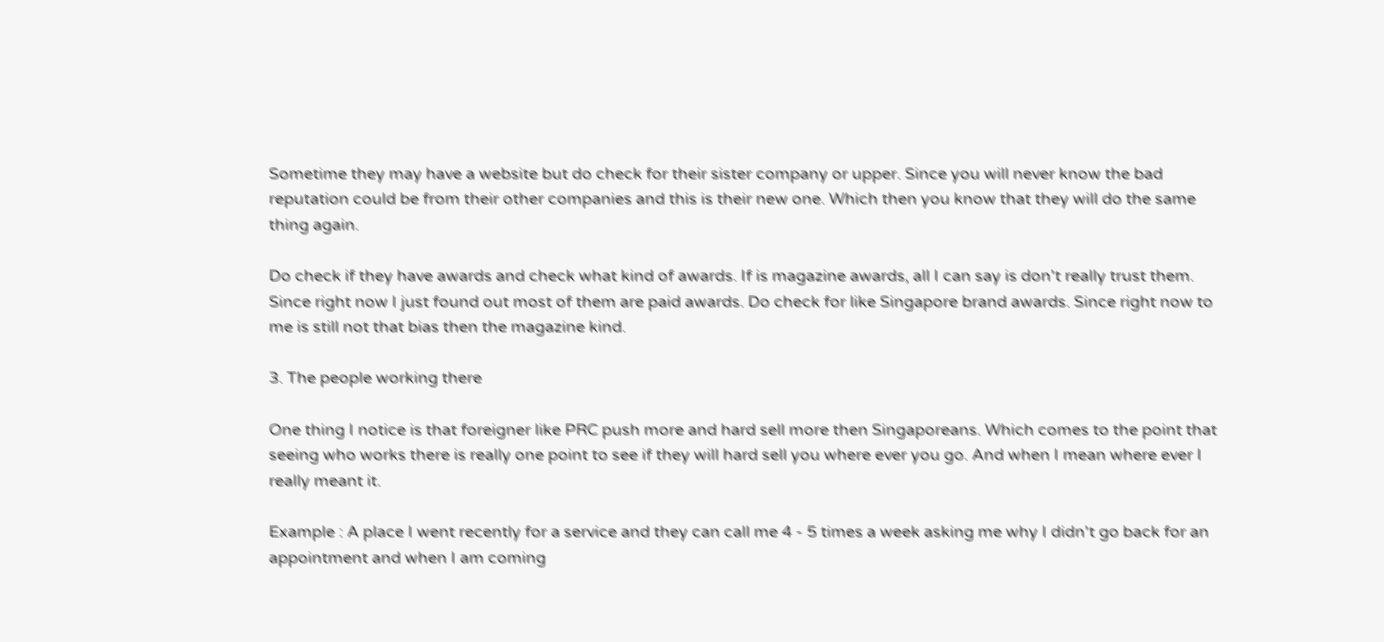Sometime they may have a website but do check for their sister company or upper. Since you will never know the bad reputation could be from their other companies and this is their new one. Which then you know that they will do the same thing again.

Do check if they have awards and check what kind of awards. If is magazine awards, all I can say is don't really trust them. Since right now I just found out most of them are paid awards. Do check for like Singapore brand awards. Since right now to me is still not that bias then the magazine kind.

3. The people working there

One thing I notice is that foreigner like PRC push more and hard sell more then Singaporeans. Which comes to the point that seeing who works there is really one point to see if they will hard sell you where ever you go. And when I mean where ever I really meant it.

Example : A place I went recently for a service and they can call me 4 - 5 times a week asking me why I didn't go back for an appointment and when I am coming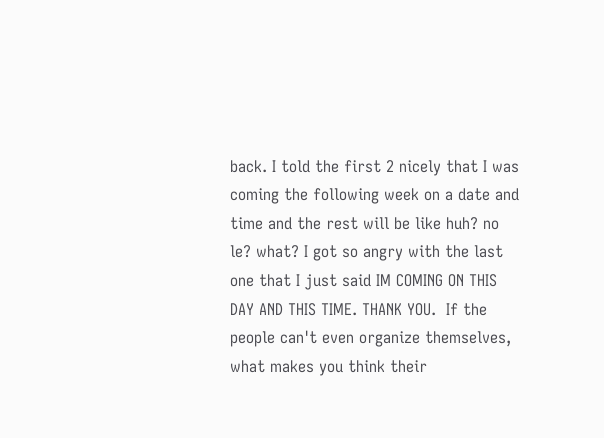back. I told the first 2 nicely that I was coming the following week on a date and time and the rest will be like huh? no le? what? I got so angry with the last one that I just said IM COMING ON THIS DAY AND THIS TIME. THANK YOU.  If the people can't even organize themselves, what makes you think their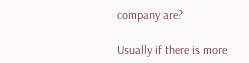company are?

Usually if there is more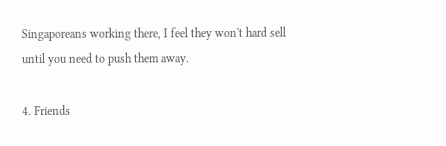Singaporeans working there, I feel they won't hard sell until you need to push them away.

4. Friends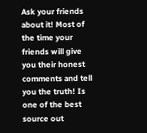Ask your friends about it! Most of the time your friends will give you their honest comments and tell you the truth! Is one of the best source out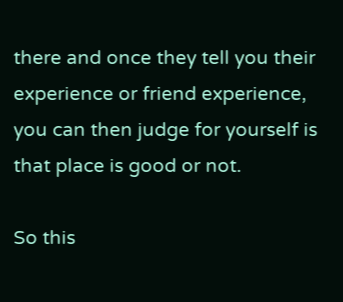there and once they tell you their experience or friend experience, you can then judge for yourself is that place is good or not.

So this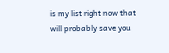is my list right now that will probably save you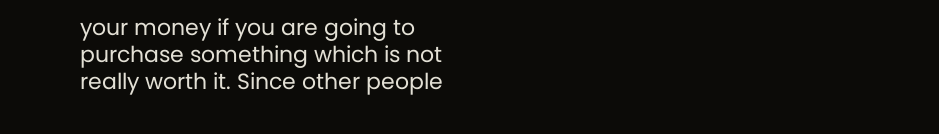your money if you are going to purchase something which is not really worth it. Since other people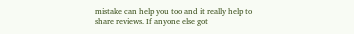mistake can help you too and it really help to share reviews. If anyone else got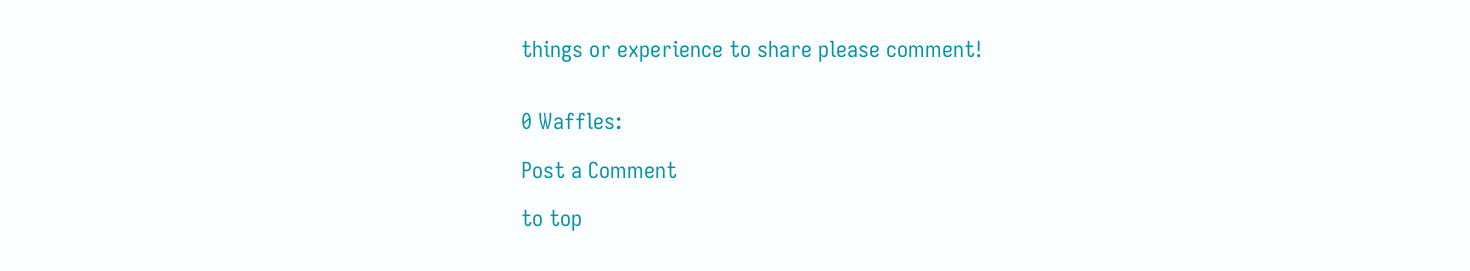things or experience to share please comment!


0 Waffles:

Post a Comment

to top